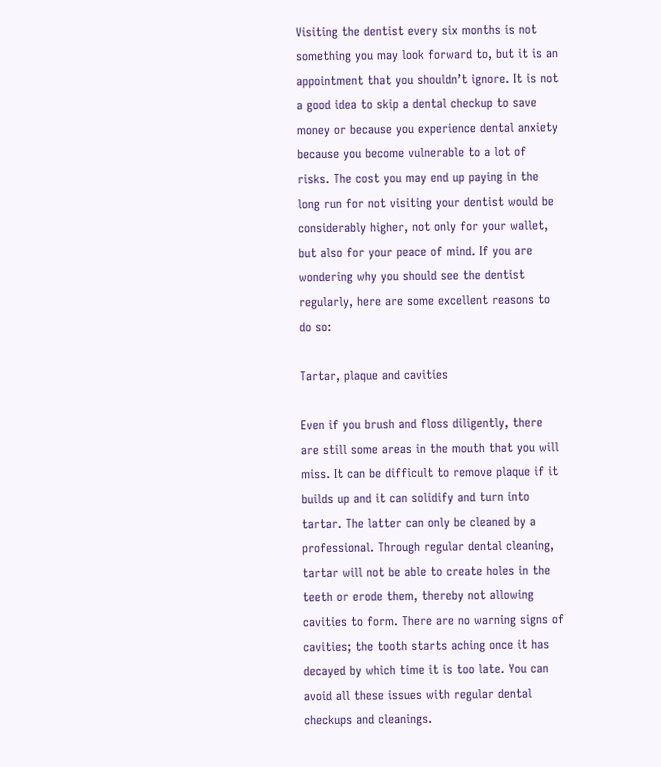Visiting the dentist every six months is not something you may look forward to, but it is an appointment that you shouldn’t ignore. It is not a good idea to skip a dental checkup to save money or because you experience dental anxiety because you become vulnerable to a lot of risks. The cost you may end up paying in the long run for not visiting your dentist would be considerably higher, not only for your wallet, but also for your peace of mind. If you are wondering why you should see the dentist regularly, here are some excellent reasons to do so:

Tartar, plaque and cavities

Even if you brush and floss diligently, there are still some areas in the mouth that you will miss. It can be difficult to remove plaque if it builds up and it can solidify and turn into tartar. The latter can only be cleaned by a professional. Through regular dental cleaning, tartar will not be able to create holes in the teeth or erode them, thereby not allowing cavities to form. There are no warning signs of cavities; the tooth starts aching once it has decayed by which time it is too late. You can avoid all these issues with regular dental checkups and cleanings.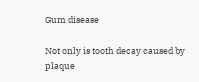Gum disease

Not only is tooth decay caused by plaque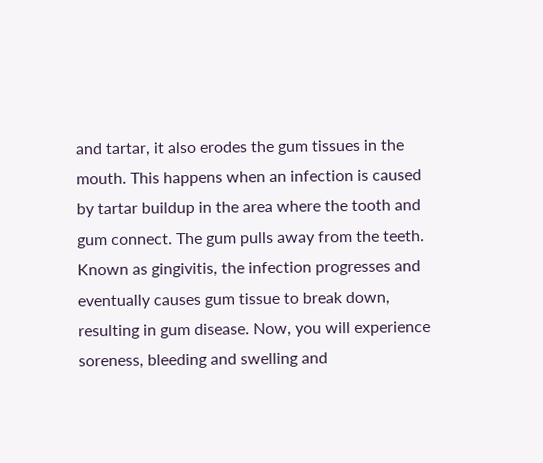and tartar, it also erodes the gum tissues in the mouth. This happens when an infection is caused by tartar buildup in the area where the tooth and gum connect. The gum pulls away from the teeth. Known as gingivitis, the infection progresses and eventually causes gum tissue to break down, resulting in gum disease. Now, you will experience soreness, bleeding and swelling and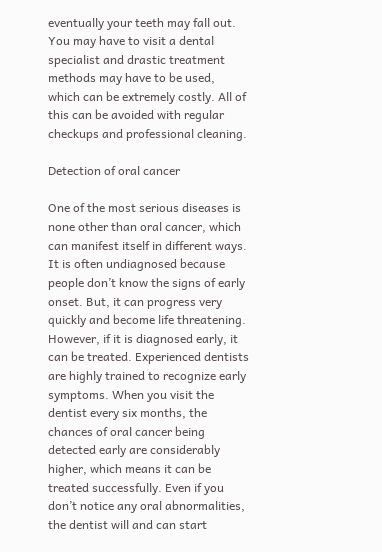eventually your teeth may fall out. You may have to visit a dental specialist and drastic treatment methods may have to be used, which can be extremely costly. All of this can be avoided with regular checkups and professional cleaning.

Detection of oral cancer

One of the most serious diseases is none other than oral cancer, which can manifest itself in different ways. It is often undiagnosed because people don’t know the signs of early onset. But, it can progress very quickly and become life threatening. However, if it is diagnosed early, it can be treated. Experienced dentists are highly trained to recognize early symptoms. When you visit the dentist every six months, the chances of oral cancer being detected early are considerably higher, which means it can be treated successfully. Even if you don’t notice any oral abnormalities, the dentist will and can start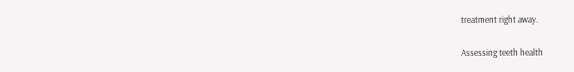treatment right away.

Assessing teeth health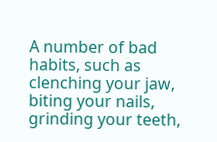A number of bad habits, such as clenching your jaw, biting your nails, grinding your teeth,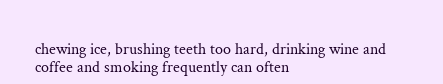chewing ice, brushing teeth too hard, drinking wine and coffee and smoking frequently can often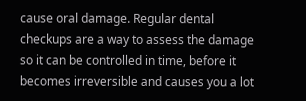cause oral damage. Regular dental checkups are a way to assess the damage so it can be controlled in time, before it becomes irreversible and causes you a lot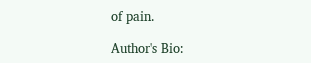of pain.

Author's Bio: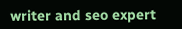writer and seo expert